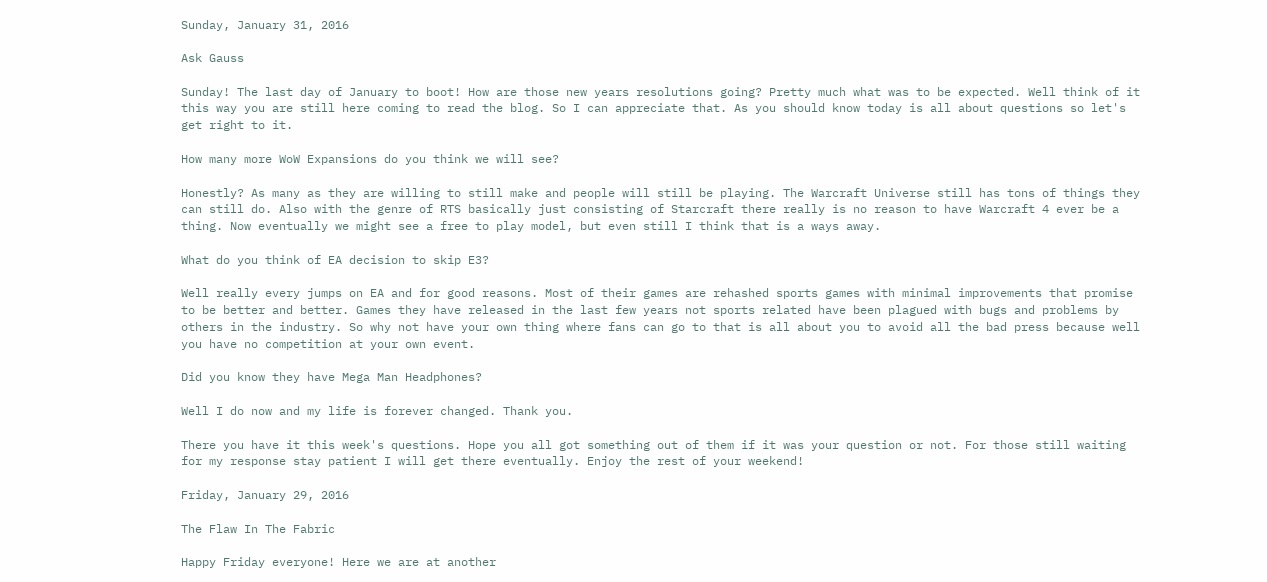Sunday, January 31, 2016

Ask Gauss

Sunday! The last day of January to boot! How are those new years resolutions going? Pretty much what was to be expected. Well think of it this way you are still here coming to read the blog. So I can appreciate that. As you should know today is all about questions so let's get right to it.

How many more WoW Expansions do you think we will see?

Honestly? As many as they are willing to still make and people will still be playing. The Warcraft Universe still has tons of things they can still do. Also with the genre of RTS basically just consisting of Starcraft there really is no reason to have Warcraft 4 ever be a thing. Now eventually we might see a free to play model, but even still I think that is a ways away.

What do you think of EA decision to skip E3?

Well really every jumps on EA and for good reasons. Most of their games are rehashed sports games with minimal improvements that promise to be better and better. Games they have released in the last few years not sports related have been plagued with bugs and problems by others in the industry. So why not have your own thing where fans can go to that is all about you to avoid all the bad press because well you have no competition at your own event.

Did you know they have Mega Man Headphones?

Well I do now and my life is forever changed. Thank you.

There you have it this week's questions. Hope you all got something out of them if it was your question or not. For those still waiting for my response stay patient I will get there eventually. Enjoy the rest of your weekend!

Friday, January 29, 2016

The Flaw In The Fabric

Happy Friday everyone! Here we are at another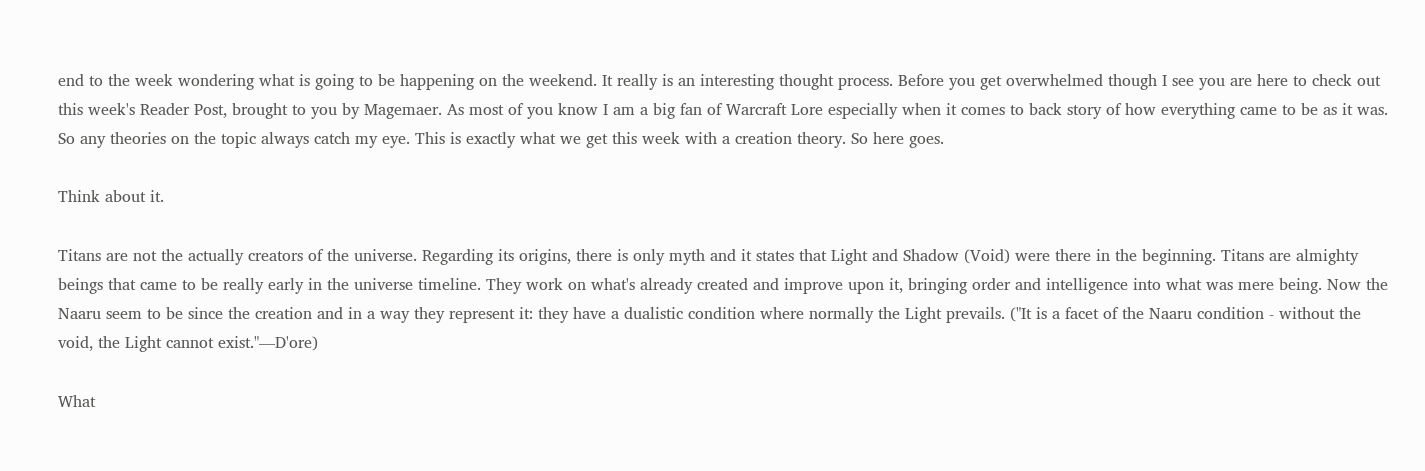end to the week wondering what is going to be happening on the weekend. It really is an interesting thought process. Before you get overwhelmed though I see you are here to check out this week's Reader Post, brought to you by Magemaer. As most of you know I am a big fan of Warcraft Lore especially when it comes to back story of how everything came to be as it was. So any theories on the topic always catch my eye. This is exactly what we get this week with a creation theory. So here goes.

Think about it.

Titans are not the actually creators of the universe. Regarding its origins, there is only myth and it states that Light and Shadow (Void) were there in the beginning. Titans are almighty beings that came to be really early in the universe timeline. They work on what's already created and improve upon it, bringing order and intelligence into what was mere being. Now the Naaru seem to be since the creation and in a way they represent it: they have a dualistic condition where normally the Light prevails. ("It is a facet of the Naaru condition - without the void, the Light cannot exist."—D'ore)

What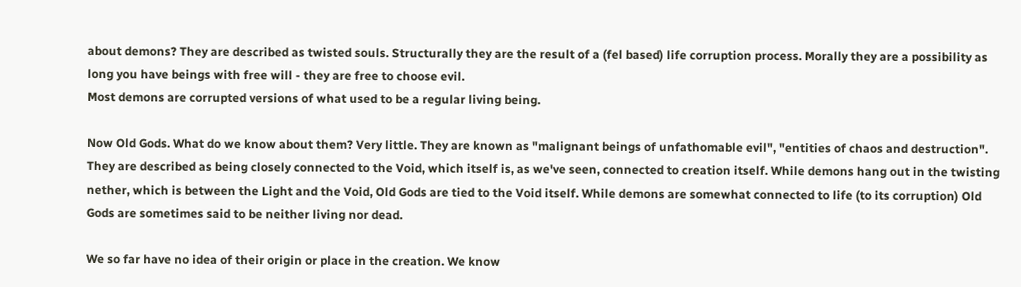about demons? They are described as twisted souls. Structurally they are the result of a (fel based) life corruption process. Morally they are a possibility as long you have beings with free will - they are free to choose evil.
Most demons are corrupted versions of what used to be a regular living being.

Now Old Gods. What do we know about them? Very little. They are known as "malignant beings of unfathomable evil", "entities of chaos and destruction". They are described as being closely connected to the Void, which itself is, as we've seen, connected to creation itself. While demons hang out in the twisting nether, which is between the Light and the Void, Old Gods are tied to the Void itself. While demons are somewhat connected to life (to its corruption) Old Gods are sometimes said to be neither living nor dead.

We so far have no idea of their origin or place in the creation. We know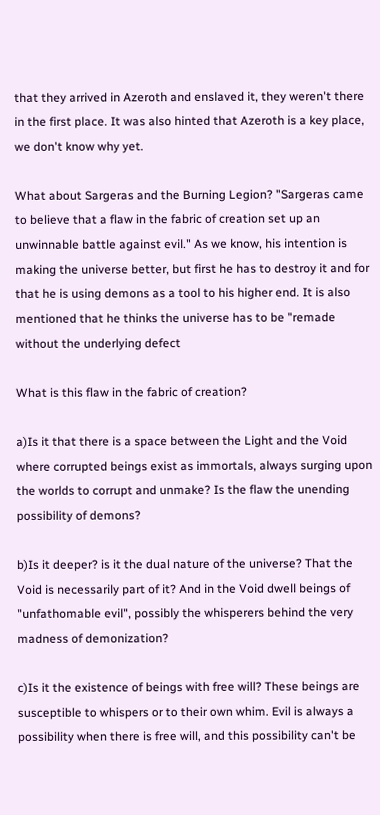that they arrived in Azeroth and enslaved it, they weren't there in the first place. It was also hinted that Azeroth is a key place, we don't know why yet.

What about Sargeras and the Burning Legion? "Sargeras came to believe that a flaw in the fabric of creation set up an unwinnable battle against evil." As we know, his intention is making the universe better, but first he has to destroy it and for that he is using demons as a tool to his higher end. It is also mentioned that he thinks the universe has to be "remade without the underlying defect

What is this flaw in the fabric of creation?

a)Is it that there is a space between the Light and the Void where corrupted beings exist as immortals, always surging upon the worlds to corrupt and unmake? Is the flaw the unending possibility of demons?

b)Is it deeper? is it the dual nature of the universe? That the Void is necessarily part of it? And in the Void dwell beings of "unfathomable evil", possibly the whisperers behind the very madness of demonization?

c)Is it the existence of beings with free will? These beings are susceptible to whispers or to their own whim. Evil is always a possibility when there is free will, and this possibility can't be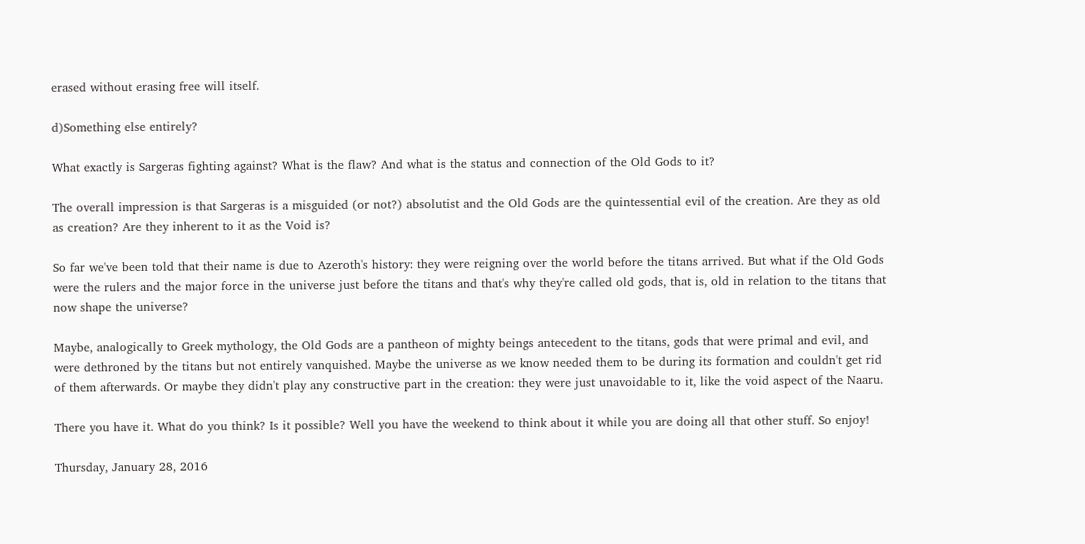erased without erasing free will itself.

d)Something else entirely?

What exactly is Sargeras fighting against? What is the flaw? And what is the status and connection of the Old Gods to it?

The overall impression is that Sargeras is a misguided (or not?) absolutist and the Old Gods are the quintessential evil of the creation. Are they as old as creation? Are they inherent to it as the Void is?

So far we've been told that their name is due to Azeroth's history: they were reigning over the world before the titans arrived. But what if the Old Gods were the rulers and the major force in the universe just before the titans and that's why they're called old gods, that is, old in relation to the titans that now shape the universe?

Maybe, analogically to Greek mythology, the Old Gods are a pantheon of mighty beings antecedent to the titans, gods that were primal and evil, and were dethroned by the titans but not entirely vanquished. Maybe the universe as we know needed them to be during its formation and couldn't get rid of them afterwards. Or maybe they didn't play any constructive part in the creation: they were just unavoidable to it, like the void aspect of the Naaru.

There you have it. What do you think? Is it possible? Well you have the weekend to think about it while you are doing all that other stuff. So enjoy!

Thursday, January 28, 2016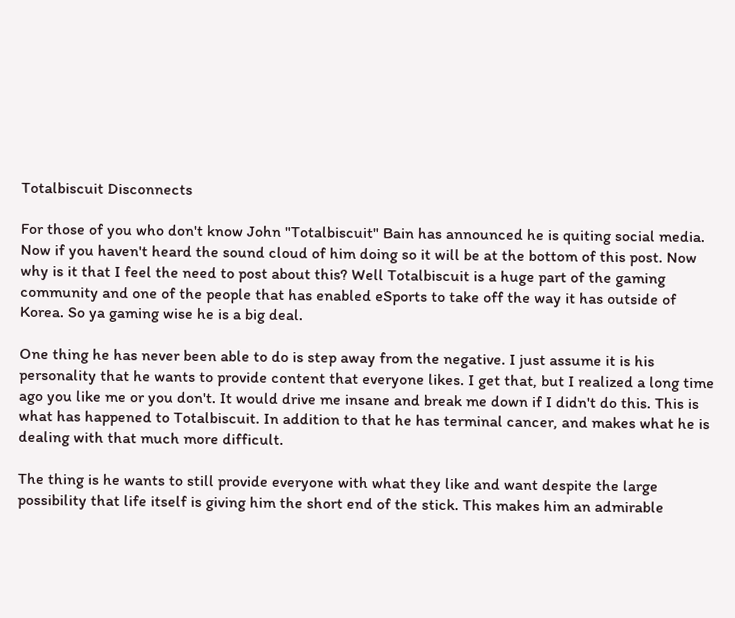Totalbiscuit Disconnects

For those of you who don't know John "Totalbiscuit" Bain has announced he is quiting social media. Now if you haven't heard the sound cloud of him doing so it will be at the bottom of this post. Now why is it that I feel the need to post about this? Well Totalbiscuit is a huge part of the gaming community and one of the people that has enabled eSports to take off the way it has outside of Korea. So ya gaming wise he is a big deal.

One thing he has never been able to do is step away from the negative. I just assume it is his personality that he wants to provide content that everyone likes. I get that, but I realized a long time ago you like me or you don't. It would drive me insane and break me down if I didn't do this. This is what has happened to Totalbiscuit. In addition to that he has terminal cancer, and makes what he is dealing with that much more difficult.

The thing is he wants to still provide everyone with what they like and want despite the large possibility that life itself is giving him the short end of the stick. This makes him an admirable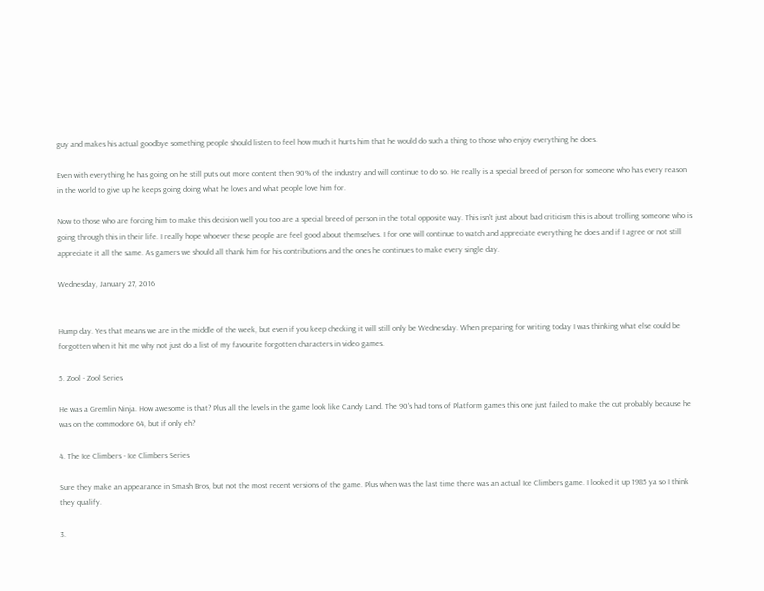guy and makes his actual goodbye something people should listen to feel how much it hurts him that he would do such a thing to those who enjoy everything he does.

Even with everything he has going on he still puts out more content then 90% of the industry and will continue to do so. He really is a special breed of person for someone who has every reason in the world to give up he keeps going doing what he loves and what people love him for.

Now to those who are forcing him to make this decision well you too are a special breed of person in the total opposite way. This isn't just about bad criticism this is about trolling someone who is going through this in their life. I really hope whoever these people are feel good about themselves. I for one will continue to watch and appreciate everything he does and if I agree or not still appreciate it all the same. As gamers we should all thank him for his contributions and the ones he continues to make every single day.

Wednesday, January 27, 2016


Hump day. Yes that means we are in the middle of the week, but even if you keep checking it will still only be Wednesday. When preparing for writing today I was thinking what else could be forgotten when it hit me why not just do a list of my favourite forgotten characters in video games.

5. Zool - Zool Series

He was a Gremlin Ninja. How awesome is that? Plus all the levels in the game look like Candy Land. The 90's had tons of Platform games this one just failed to make the cut probably because he was on the commodore 64, but if only eh?

4. The Ice Climbers - Ice Climbers Series

Sure they make an appearance in Smash Bros, but not the most recent versions of the game. Plus when was the last time there was an actual Ice Climbers game. I looked it up 1985 ya so I think they qualify.

3.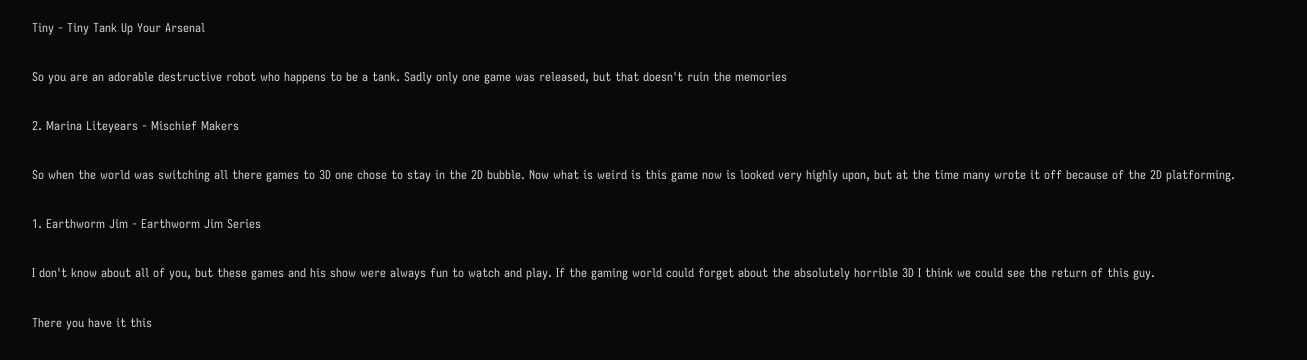Tiny - Tiny Tank Up Your Arsenal

So you are an adorable destructive robot who happens to be a tank. Sadly only one game was released, but that doesn't ruin the memories

2. Marina Liteyears - Mischief Makers

So when the world was switching all there games to 3D one chose to stay in the 2D bubble. Now what is weird is this game now is looked very highly upon, but at the time many wrote it off because of the 2D platforming.

1. Earthworm Jim - Earthworm Jim Series

I don't know about all of you, but these games and his show were always fun to watch and play. If the gaming world could forget about the absolutely horrible 3D I think we could see the return of this guy.

There you have it this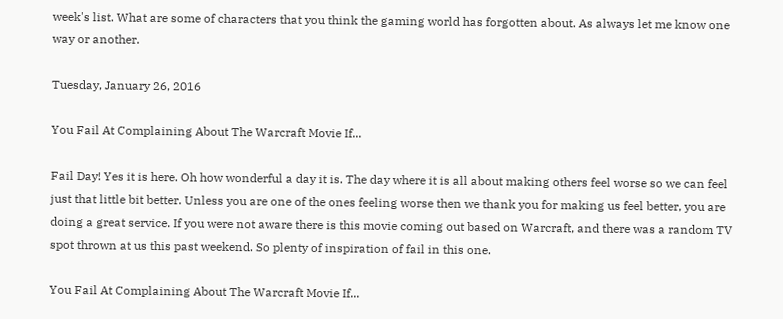week's list. What are some of characters that you think the gaming world has forgotten about. As always let me know one way or another.

Tuesday, January 26, 2016

You Fail At Complaining About The Warcraft Movie If...

Fail Day! Yes it is here. Oh how wonderful a day it is. The day where it is all about making others feel worse so we can feel just that little bit better. Unless you are one of the ones feeling worse then we thank you for making us feel better, you are doing a great service. If you were not aware there is this movie coming out based on Warcraft, and there was a random TV spot thrown at us this past weekend. So plenty of inspiration of fail in this one.

You Fail At Complaining About The Warcraft Movie If...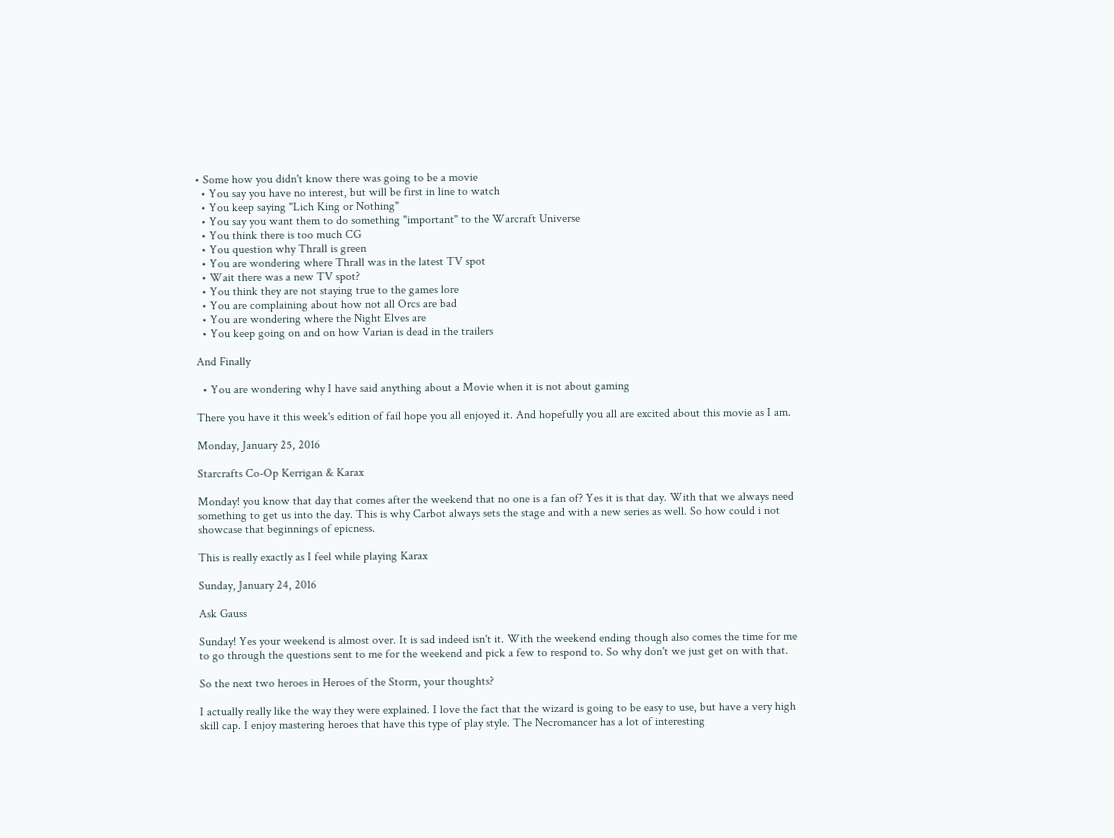• Some how you didn't know there was going to be a movie
  • You say you have no interest, but will be first in line to watch
  • You keep saying "Lich King or Nothing"
  • You say you want them to do something "important" to the Warcraft Universe
  • You think there is too much CG
  • You question why Thrall is green
  • You are wondering where Thrall was in the latest TV spot
  • Wait there was a new TV spot?
  • You think they are not staying true to the games lore
  • You are complaining about how not all Orcs are bad
  • You are wondering where the Night Elves are
  • You keep going on and on how Varian is dead in the trailers

And Finally

  • You are wondering why I have said anything about a Movie when it is not about gaming

There you have it this week's edition of fail hope you all enjoyed it. And hopefully you all are excited about this movie as I am.

Monday, January 25, 2016

Starcrafts Co-Op Kerrigan & Karax

Monday! you know that day that comes after the weekend that no one is a fan of? Yes it is that day. With that we always need something to get us into the day. This is why Carbot always sets the stage and with a new series as well. So how could i not showcase that beginnings of epicness.

This is really exactly as I feel while playing Karax

Sunday, January 24, 2016

Ask Gauss

Sunday! Yes your weekend is almost over. It is sad indeed isn't it. With the weekend ending though also comes the time for me to go through the questions sent to me for the weekend and pick a few to respond to. So why don't we just get on with that.

So the next two heroes in Heroes of the Storm, your thoughts?

I actually really like the way they were explained. I love the fact that the wizard is going to be easy to use, but have a very high skill cap. I enjoy mastering heroes that have this type of play style. The Necromancer has a lot of interesting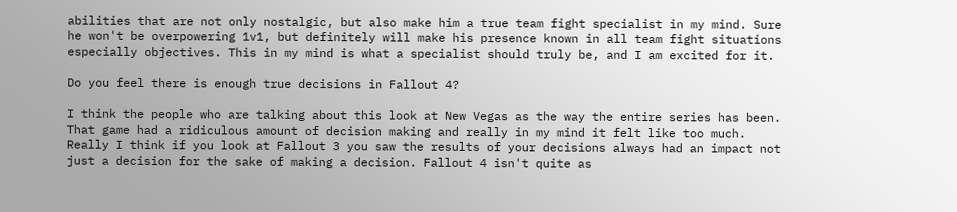abilities that are not only nostalgic, but also make him a true team fight specialist in my mind. Sure he won't be overpowering 1v1, but definitely will make his presence known in all team fight situations especially objectives. This in my mind is what a specialist should truly be, and I am excited for it.

Do you feel there is enough true decisions in Fallout 4?

I think the people who are talking about this look at New Vegas as the way the entire series has been. That game had a ridiculous amount of decision making and really in my mind it felt like too much. Really I think if you look at Fallout 3 you saw the results of your decisions always had an impact not just a decision for the sake of making a decision. Fallout 4 isn't quite as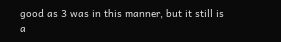good as 3 was in this manner, but it still is a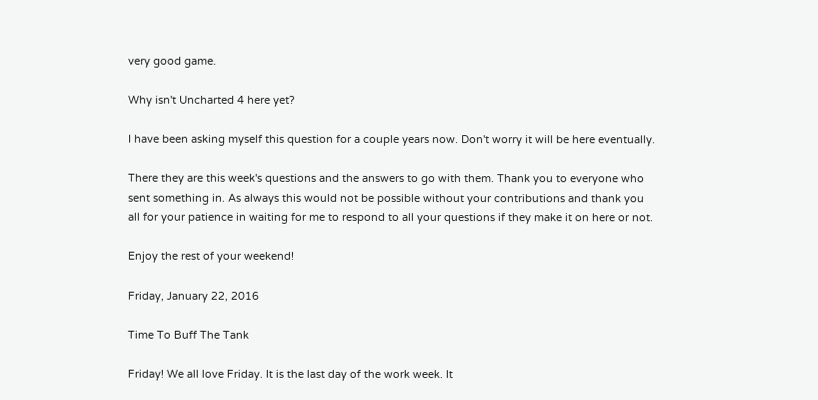very good game.

Why isn't Uncharted 4 here yet?

I have been asking myself this question for a couple years now. Don't worry it will be here eventually.

There they are this week's questions and the answers to go with them. Thank you to everyone who sent something in. As always this would not be possible without your contributions and thank you all for your patience in waiting for me to respond to all your questions if they make it on here or not.

Enjoy the rest of your weekend!

Friday, January 22, 2016

Time To Buff The Tank

Friday! We all love Friday. It is the last day of the work week. It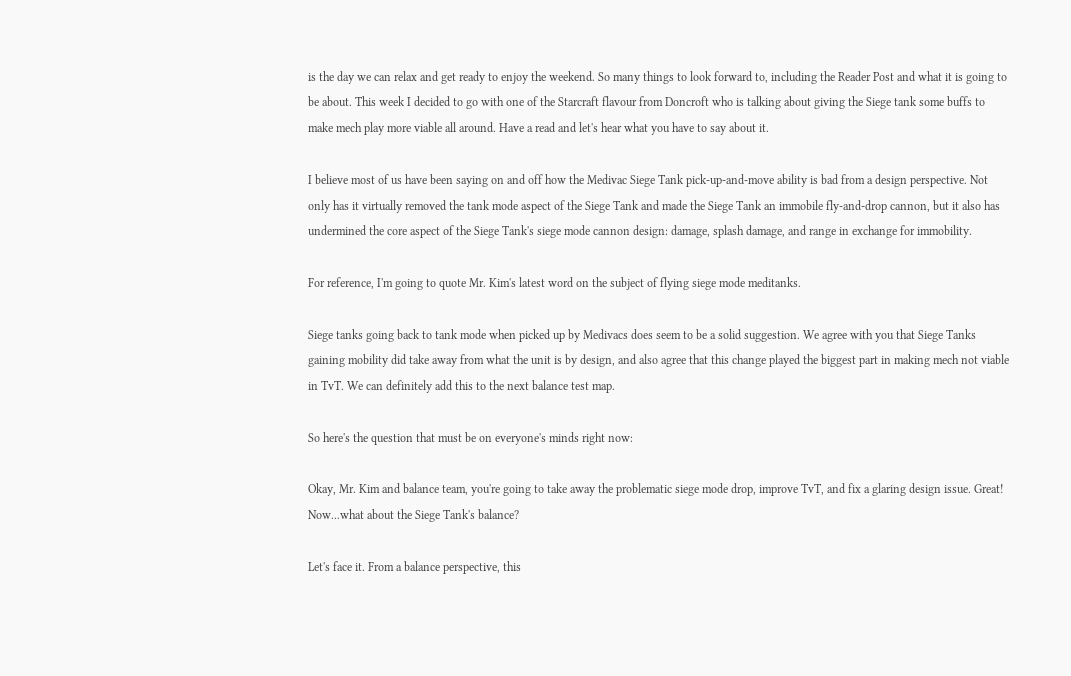is the day we can relax and get ready to enjoy the weekend. So many things to look forward to, including the Reader Post and what it is going to be about. This week I decided to go with one of the Starcraft flavour from Doncroft who is talking about giving the Siege tank some buffs to make mech play more viable all around. Have a read and let's hear what you have to say about it.

I believe most of us have been saying on and off how the Medivac Siege Tank pick-up-and-move ability is bad from a design perspective. Not only has it virtually removed the tank mode aspect of the Siege Tank and made the Siege Tank an immobile fly-and-drop cannon, but it also has undermined the core aspect of the Siege Tank's siege mode cannon design: damage, splash damage, and range in exchange for immobility.

For reference, I'm going to quote Mr. Kim's latest word on the subject of flying siege mode meditanks.

Siege tanks going back to tank mode when picked up by Medivacs does seem to be a solid suggestion. We agree with you that Siege Tanks gaining mobility did take away from what the unit is by design, and also agree that this change played the biggest part in making mech not viable in TvT. We can definitely add this to the next balance test map.

So here's the question that must be on everyone's minds right now:

Okay, Mr. Kim and balance team, you're going to take away the problematic siege mode drop, improve TvT, and fix a glaring design issue. Great! Now...what about the Siege Tank's balance?

Let's face it. From a balance perspective, this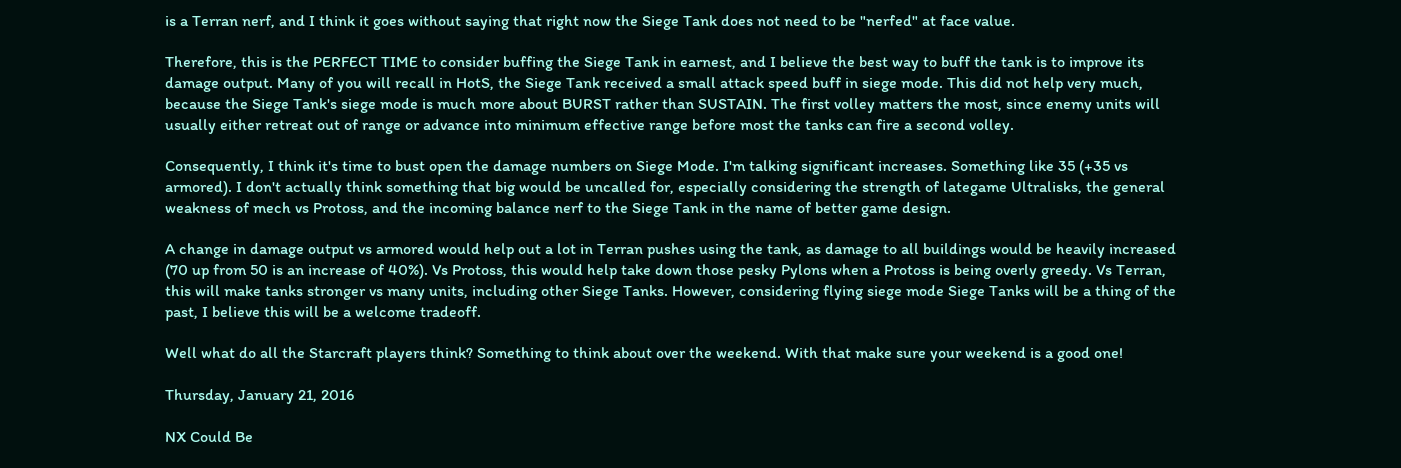is a Terran nerf, and I think it goes without saying that right now the Siege Tank does not need to be "nerfed" at face value.

Therefore, this is the PERFECT TIME to consider buffing the Siege Tank in earnest, and I believe the best way to buff the tank is to improve its damage output. Many of you will recall in HotS, the Siege Tank received a small attack speed buff in siege mode. This did not help very much, because the Siege Tank's siege mode is much more about BURST rather than SUSTAIN. The first volley matters the most, since enemy units will usually either retreat out of range or advance into minimum effective range before most the tanks can fire a second volley.

Consequently, I think it's time to bust open the damage numbers on Siege Mode. I'm talking significant increases. Something like 35 (+35 vs armored). I don't actually think something that big would be uncalled for, especially considering the strength of lategame Ultralisks, the general weakness of mech vs Protoss, and the incoming balance nerf to the Siege Tank in the name of better game design.

A change in damage output vs armored would help out a lot in Terran pushes using the tank, as damage to all buildings would be heavily increased (70 up from 50 is an increase of 40%). Vs Protoss, this would help take down those pesky Pylons when a Protoss is being overly greedy. Vs Terran, this will make tanks stronger vs many units, including other Siege Tanks. However, considering flying siege mode Siege Tanks will be a thing of the past, I believe this will be a welcome tradeoff.

Well what do all the Starcraft players think? Something to think about over the weekend. With that make sure your weekend is a good one!

Thursday, January 21, 2016

NX Could Be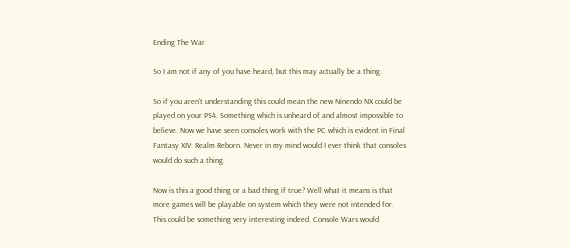Ending The War

So I am not if any of you have heard, but this may actually be a thing.

So if you aren't understanding this could mean the new Ninendo NX could be played on your PS4. Something which is unheard of and almost impossible to believe. Now we have seen consoles work with the PC which is evident in Final Fantasy XIV: Realm Reborn. Never in my mind would I ever think that consoles would do such a thing.

Now is this a good thing or a bad thing if true? Well what it means is that more games will be playable on system which they were not intended for. This could be something very interesting indeed. Console Wars would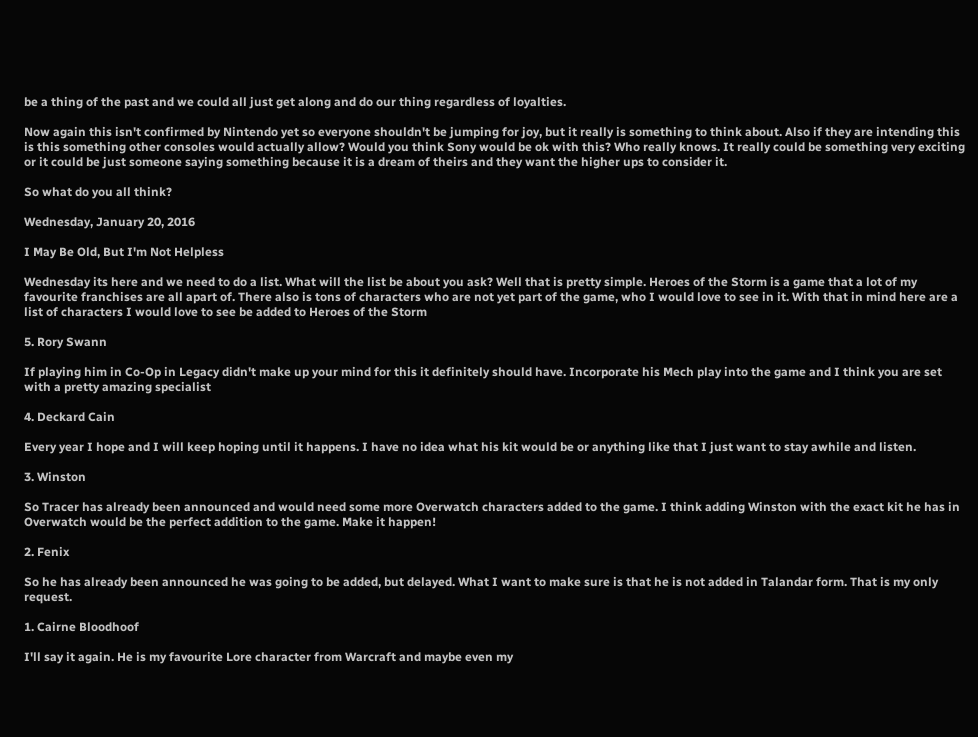be a thing of the past and we could all just get along and do our thing regardless of loyalties.

Now again this isn't confirmed by Nintendo yet so everyone shouldn't be jumping for joy, but it really is something to think about. Also if they are intending this is this something other consoles would actually allow? Would you think Sony would be ok with this? Who really knows. It really could be something very exciting or it could be just someone saying something because it is a dream of theirs and they want the higher ups to consider it.

So what do you all think?

Wednesday, January 20, 2016

I May Be Old, But I'm Not Helpless

Wednesday its here and we need to do a list. What will the list be about you ask? Well that is pretty simple. Heroes of the Storm is a game that a lot of my favourite franchises are all apart of. There also is tons of characters who are not yet part of the game, who I would love to see in it. With that in mind here are a list of characters I would love to see be added to Heroes of the Storm

5. Rory Swann

If playing him in Co-Op in Legacy didn't make up your mind for this it definitely should have. Incorporate his Mech play into the game and I think you are set with a pretty amazing specialist

4. Deckard Cain

Every year I hope and I will keep hoping until it happens. I have no idea what his kit would be or anything like that I just want to stay awhile and listen.

3. Winston

So Tracer has already been announced and would need some more Overwatch characters added to the game. I think adding Winston with the exact kit he has in Overwatch would be the perfect addition to the game. Make it happen!

2. Fenix

So he has already been announced he was going to be added, but delayed. What I want to make sure is that he is not added in Talandar form. That is my only request.

1. Cairne Bloodhoof

I'll say it again. He is my favourite Lore character from Warcraft and maybe even my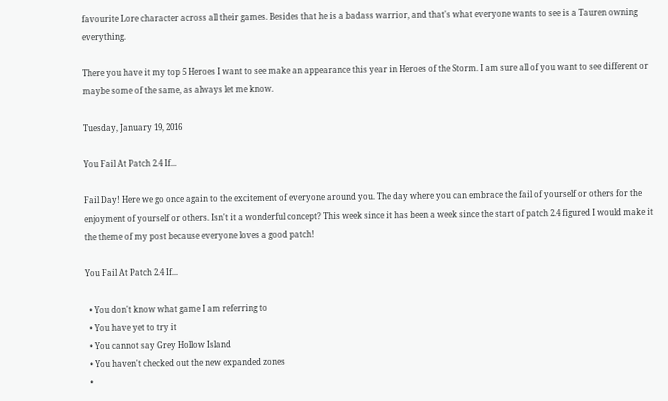favourite Lore character across all their games. Besides that he is a badass warrior, and that's what everyone wants to see is a Tauren owning everything.

There you have it my top 5 Heroes I want to see make an appearance this year in Heroes of the Storm. I am sure all of you want to see different or maybe some of the same, as always let me know.

Tuesday, January 19, 2016

You Fail At Patch 2.4 If...

Fail Day! Here we go once again to the excitement of everyone around you. The day where you can embrace the fail of yourself or others for the enjoyment of yourself or others. Isn't it a wonderful concept? This week since it has been a week since the start of patch 2.4 figured I would make it the theme of my post because everyone loves a good patch!

You Fail At Patch 2.4 If...

  • You don't know what game I am referring to
  • You have yet to try it
  • You cannot say Grey Hollow Island
  • You haven't checked out the new expanded zones
  •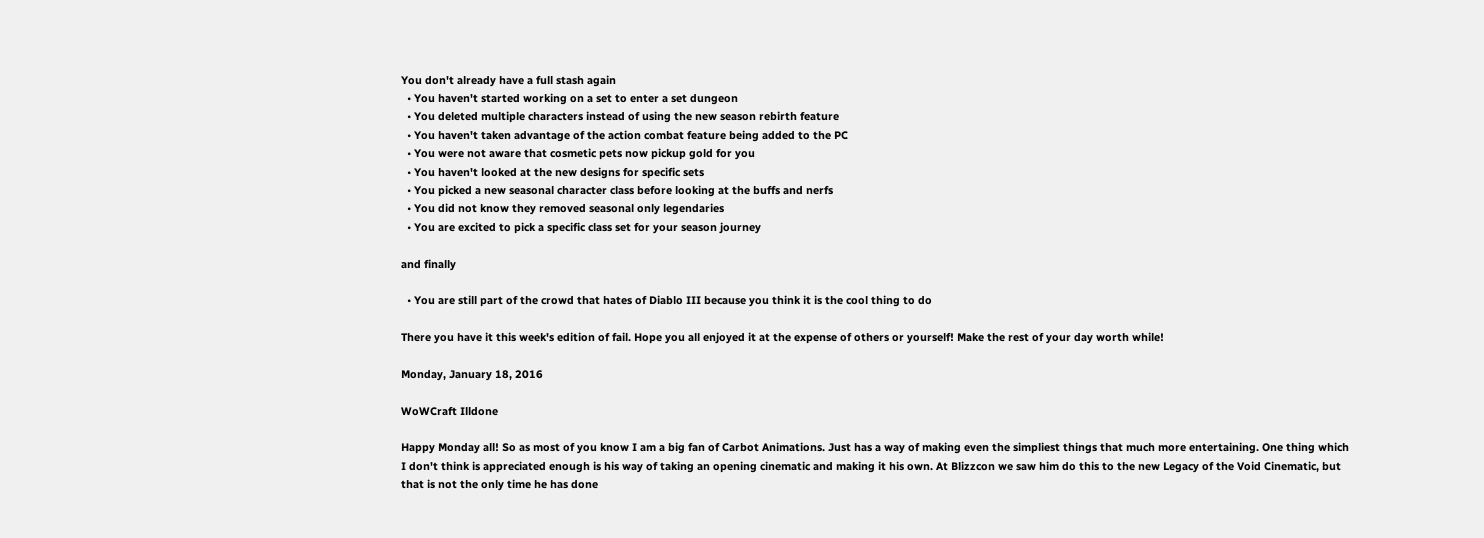You don't already have a full stash again
  • You haven't started working on a set to enter a set dungeon
  • You deleted multiple characters instead of using the new season rebirth feature
  • You haven't taken advantage of the action combat feature being added to the PC
  • You were not aware that cosmetic pets now pickup gold for you
  • You haven't looked at the new designs for specific sets
  • You picked a new seasonal character class before looking at the buffs and nerfs
  • You did not know they removed seasonal only legendaries
  • You are excited to pick a specific class set for your season journey

and finally

  • You are still part of the crowd that hates of Diablo III because you think it is the cool thing to do

There you have it this week's edition of fail. Hope you all enjoyed it at the expense of others or yourself! Make the rest of your day worth while!

Monday, January 18, 2016

WoWCraft Illdone

Happy Monday all! So as most of you know I am a big fan of Carbot Animations. Just has a way of making even the simpliest things that much more entertaining. One thing which I don't think is appreciated enough is his way of taking an opening cinematic and making it his own. At Blizzcon we saw him do this to the new Legacy of the Void Cinematic, but that is not the only time he has done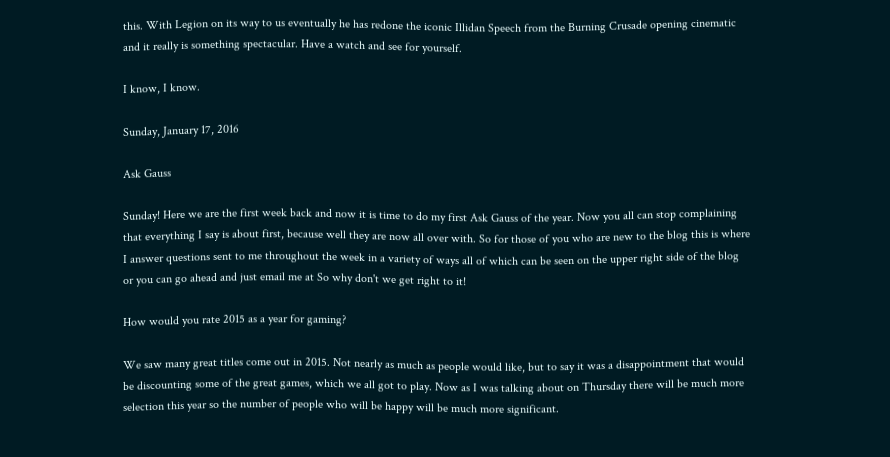this. With Legion on its way to us eventually he has redone the iconic Illidan Speech from the Burning Crusade opening cinematic and it really is something spectacular. Have a watch and see for yourself.

I know, I know.

Sunday, January 17, 2016

Ask Gauss

Sunday! Here we are the first week back and now it is time to do my first Ask Gauss of the year. Now you all can stop complaining that everything I say is about first, because well they are now all over with. So for those of you who are new to the blog this is where I answer questions sent to me throughout the week in a variety of ways all of which can be seen on the upper right side of the blog or you can go ahead and just email me at So why don't we get right to it!

How would you rate 2015 as a year for gaming?

We saw many great titles come out in 2015. Not nearly as much as people would like, but to say it was a disappointment that would be discounting some of the great games, which we all got to play. Now as I was talking about on Thursday there will be much more selection this year so the number of people who will be happy will be much more significant.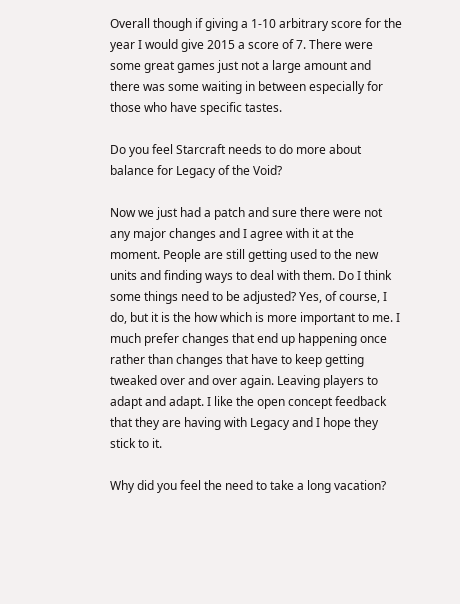Overall though if giving a 1-10 arbitrary score for the year I would give 2015 a score of 7. There were some great games just not a large amount and there was some waiting in between especially for those who have specific tastes.

Do you feel Starcraft needs to do more about balance for Legacy of the Void?

Now we just had a patch and sure there were not any major changes and I agree with it at the moment. People are still getting used to the new units and finding ways to deal with them. Do I think some things need to be adjusted? Yes, of course, I do, but it is the how which is more important to me. I much prefer changes that end up happening once rather than changes that have to keep getting tweaked over and over again. Leaving players to adapt and adapt. I like the open concept feedback that they are having with Legacy and I hope they stick to it.

Why did you feel the need to take a long vacation?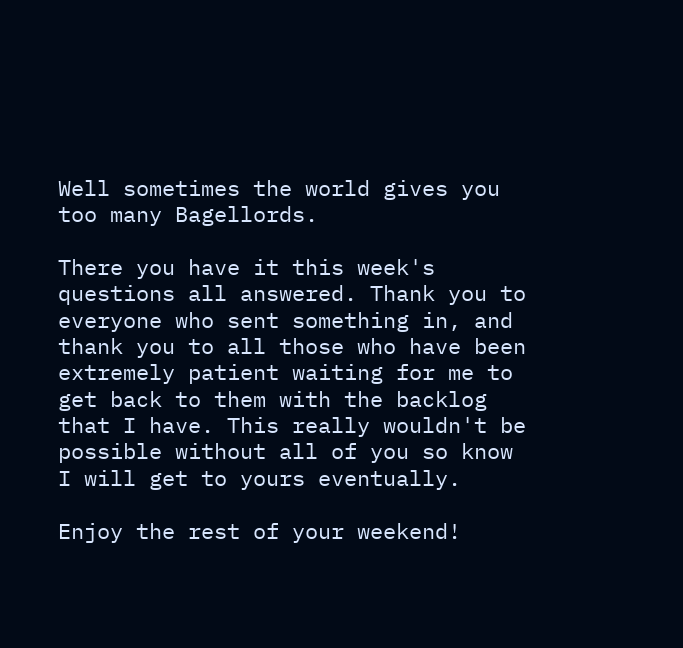Well sometimes the world gives you too many Bagellords.

There you have it this week's questions all answered. Thank you to everyone who sent something in, and thank you to all those who have been extremely patient waiting for me to get back to them with the backlog that I have. This really wouldn't be possible without all of you so know I will get to yours eventually.

Enjoy the rest of your weekend!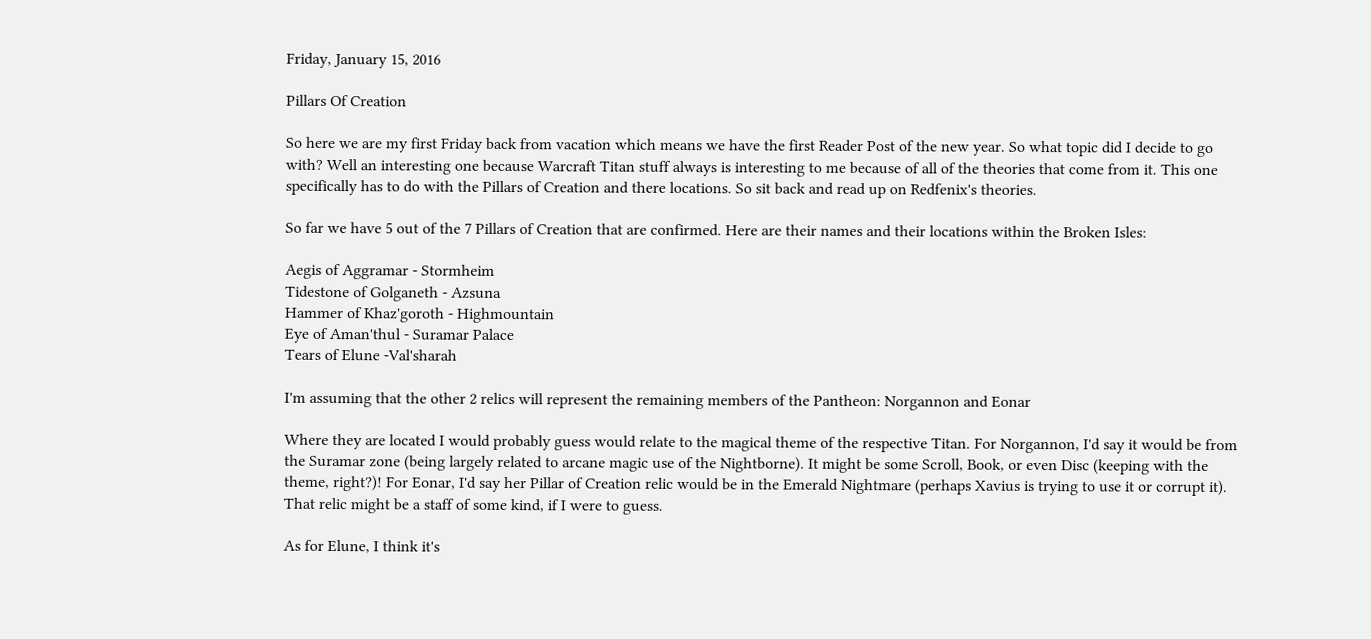Friday, January 15, 2016

Pillars Of Creation

So here we are my first Friday back from vacation which means we have the first Reader Post of the new year. So what topic did I decide to go with? Well an interesting one because Warcraft Titan stuff always is interesting to me because of all of the theories that come from it. This one specifically has to do with the Pillars of Creation and there locations. So sit back and read up on Redfenix's theories.

So far we have 5 out of the 7 Pillars of Creation that are confirmed. Here are their names and their locations within the Broken Isles:

Aegis of Aggramar - Stormheim
Tidestone of Golganeth - Azsuna
Hammer of Khaz'goroth - Highmountain
Eye of Aman'thul - Suramar Palace
Tears of Elune -Val'sharah

I'm assuming that the other 2 relics will represent the remaining members of the Pantheon: Norgannon and Eonar

Where they are located I would probably guess would relate to the magical theme of the respective Titan. For Norgannon, I'd say it would be from the Suramar zone (being largely related to arcane magic use of the Nightborne). It might be some Scroll, Book, or even Disc (keeping with the theme, right?)! For Eonar, I'd say her Pillar of Creation relic would be in the Emerald Nightmare (perhaps Xavius is trying to use it or corrupt it). That relic might be a staff of some kind, if I were to guess.

As for Elune, I think it's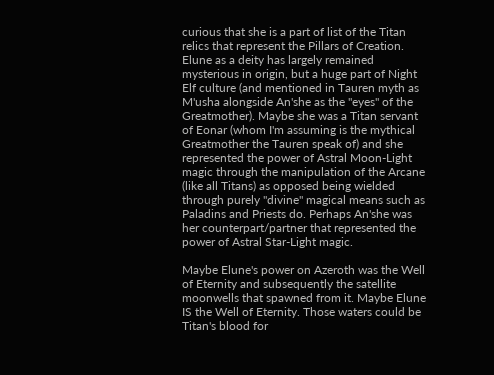curious that she is a part of list of the Titan relics that represent the Pillars of Creation. Elune as a deity has largely remained mysterious in origin, but a huge part of Night Elf culture (and mentioned in Tauren myth as M'usha alongside An'she as the "eyes" of the Greatmother). Maybe she was a Titan servant of Eonar (whom I'm assuming is the mythical Greatmother the Tauren speak of) and she represented the power of Astral Moon-Light magic through the manipulation of the Arcane (like all Titans) as opposed being wielded through purely "divine" magical means such as Paladins and Priests do. Perhaps An'she was her counterpart/partner that represented the power of Astral Star-Light magic.

Maybe Elune's power on Azeroth was the Well of Eternity and subsequently the satellite moonwells that spawned from it. Maybe Elune IS the Well of Eternity. Those waters could be Titan's blood for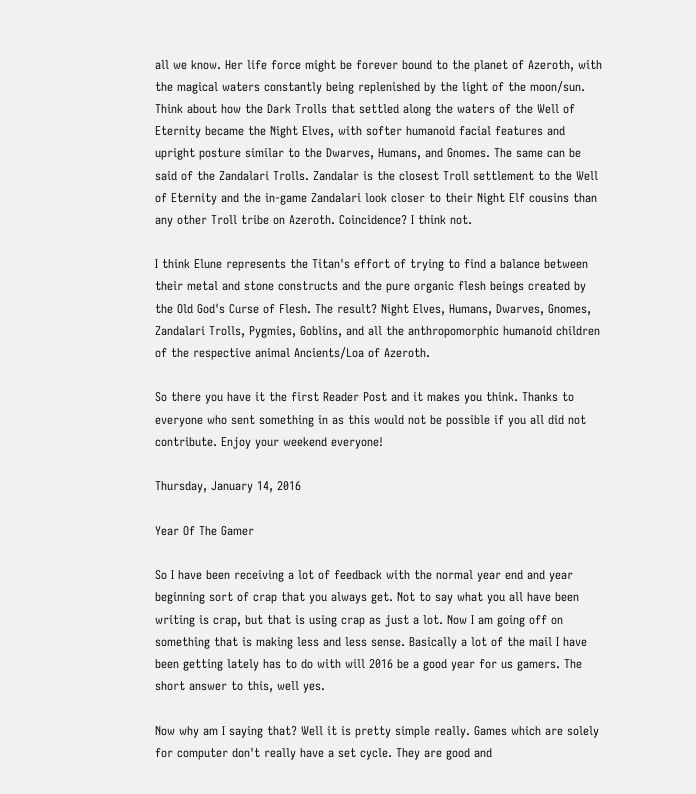all we know. Her life force might be forever bound to the planet of Azeroth, with the magical waters constantly being replenished by the light of the moon/sun. Think about how the Dark Trolls that settled along the waters of the Well of Eternity became the Night Elves, with softer humanoid facial features and upright posture similar to the Dwarves, Humans, and Gnomes. The same can be said of the Zandalari Trolls. Zandalar is the closest Troll settlement to the Well of Eternity and the in-game Zandalari look closer to their Night Elf cousins than any other Troll tribe on Azeroth. Coincidence? I think not.

I think Elune represents the Titan's effort of trying to find a balance between their metal and stone constructs and the pure organic flesh beings created by the Old God's Curse of Flesh. The result? Night Elves, Humans, Dwarves, Gnomes, Zandalari Trolls, Pygmies, Goblins, and all the anthropomorphic humanoid children of the respective animal Ancients/Loa of Azeroth.

So there you have it the first Reader Post and it makes you think. Thanks to everyone who sent something in as this would not be possible if you all did not contribute. Enjoy your weekend everyone!

Thursday, January 14, 2016

Year Of The Gamer

So I have been receiving a lot of feedback with the normal year end and year beginning sort of crap that you always get. Not to say what you all have been writing is crap, but that is using crap as just a lot. Now I am going off on something that is making less and less sense. Basically a lot of the mail I have been getting lately has to do with will 2016 be a good year for us gamers. The short answer to this, well yes.

Now why am I saying that? Well it is pretty simple really. Games which are solely for computer don't really have a set cycle. They are good and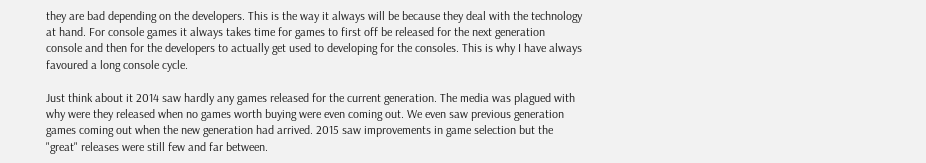they are bad depending on the developers. This is the way it always will be because they deal with the technology at hand. For console games it always takes time for games to first off be released for the next generation console and then for the developers to actually get used to developing for the consoles. This is why I have always favoured a long console cycle.

Just think about it 2014 saw hardly any games released for the current generation. The media was plagued with why were they released when no games worth buying were even coming out. We even saw previous generation games coming out when the new generation had arrived. 2015 saw improvements in game selection but the "great" releases were still few and far between.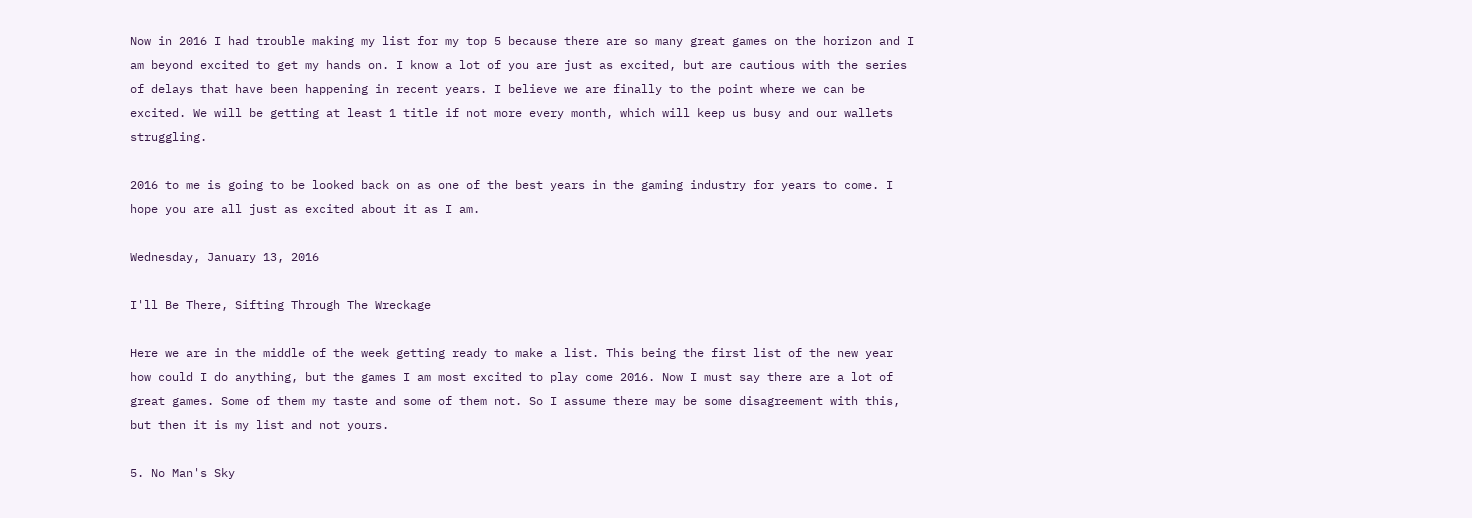Now in 2016 I had trouble making my list for my top 5 because there are so many great games on the horizon and I am beyond excited to get my hands on. I know a lot of you are just as excited, but are cautious with the series of delays that have been happening in recent years. I believe we are finally to the point where we can be excited. We will be getting at least 1 title if not more every month, which will keep us busy and our wallets struggling.

2016 to me is going to be looked back on as one of the best years in the gaming industry for years to come. I hope you are all just as excited about it as I am.

Wednesday, January 13, 2016

I'll Be There, Sifting Through The Wreckage

Here we are in the middle of the week getting ready to make a list. This being the first list of the new year how could I do anything, but the games I am most excited to play come 2016. Now I must say there are a lot of great games. Some of them my taste and some of them not. So I assume there may be some disagreement with this, but then it is my list and not yours.

5. No Man's Sky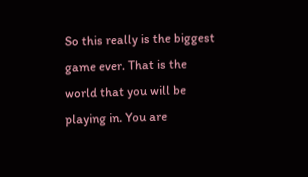So this really is the biggest game ever. That is the world that you will be playing in. You are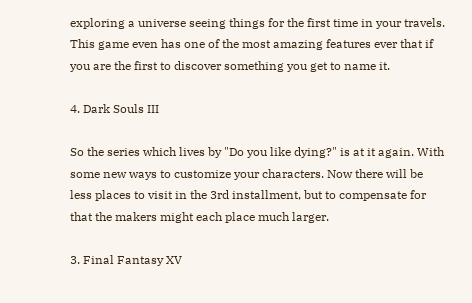exploring a universe seeing things for the first time in your travels. This game even has one of the most amazing features ever that if you are the first to discover something you get to name it.

4. Dark Souls III

So the series which lives by "Do you like dying?" is at it again. With some new ways to customize your characters. Now there will be less places to visit in the 3rd installment, but to compensate for that the makers might each place much larger.

3. Final Fantasy XV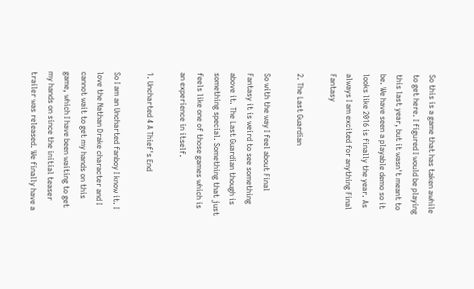So this is a game that has taken awhile to get here. I figured I would be playing this last year, but it wasn't meant to be. We have seen a playable demo so it looks like 2016 is finally the year. As always I am excited for anything Final Fantasy

2. The Last Guardian

So with the way I feel about Final Fantasy it is weird to see something above it. The Last Guardian though is something special. Something that just feels like one of those games which is an experience in itself.

1. Uncharted 4 A Thief's End

So I am an Uncharted fanboy I know it. I love the Nathan Drake character and I cannot wait to get my hands on this game, which I have been waiting to get my hands on since the initial teaser trailer was released. We finally have a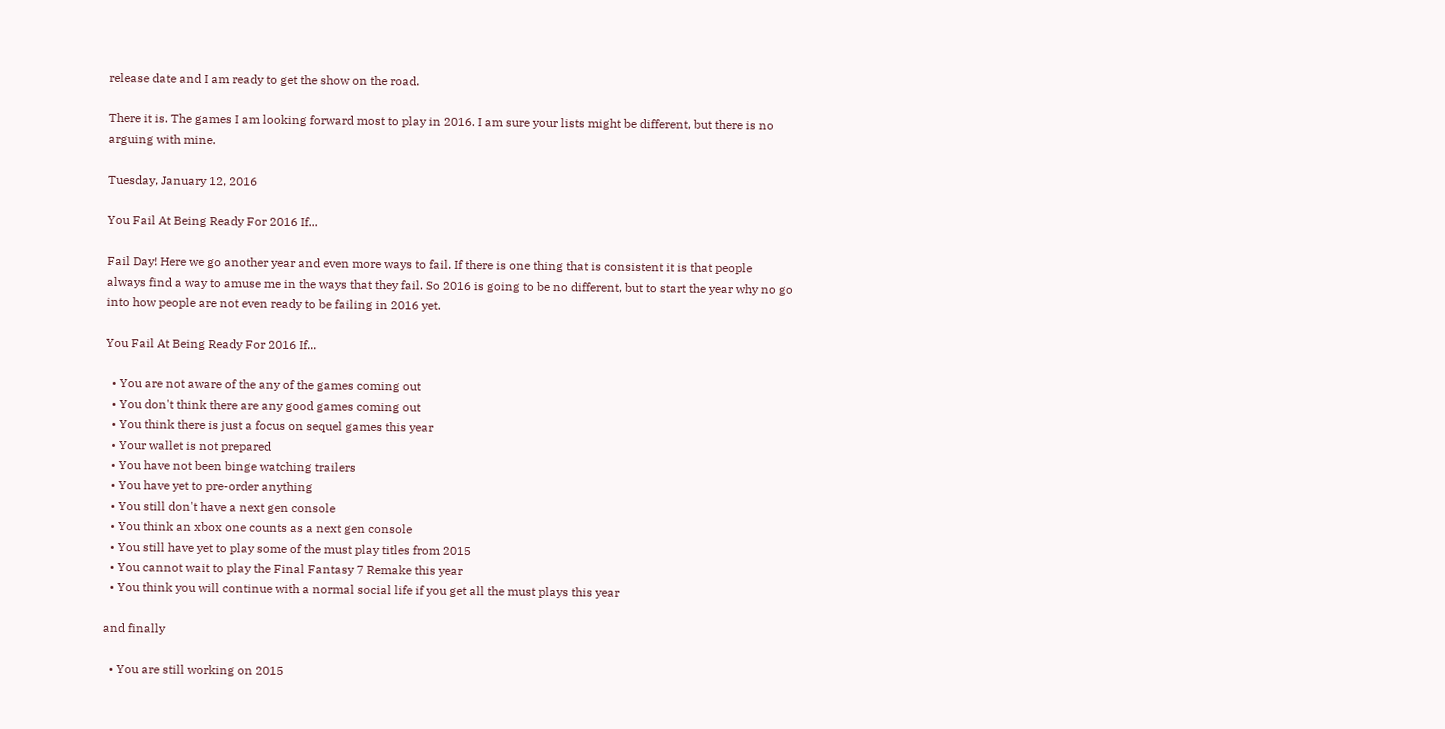release date and I am ready to get the show on the road.

There it is. The games I am looking forward most to play in 2016. I am sure your lists might be different, but there is no arguing with mine.

Tuesday, January 12, 2016

You Fail At Being Ready For 2016 If...

Fail Day! Here we go another year and even more ways to fail. If there is one thing that is consistent it is that people always find a way to amuse me in the ways that they fail. So 2016 is going to be no different, but to start the year why no go into how people are not even ready to be failing in 2016 yet.

You Fail At Being Ready For 2016 If...

  • You are not aware of the any of the games coming out
  • You don't think there are any good games coming out
  • You think there is just a focus on sequel games this year
  • Your wallet is not prepared
  • You have not been binge watching trailers
  • You have yet to pre-order anything
  • You still don't have a next gen console
  • You think an xbox one counts as a next gen console
  • You still have yet to play some of the must play titles from 2015
  • You cannot wait to play the Final Fantasy 7 Remake this year
  • You think you will continue with a normal social life if you get all the must plays this year

and finally

  • You are still working on 2015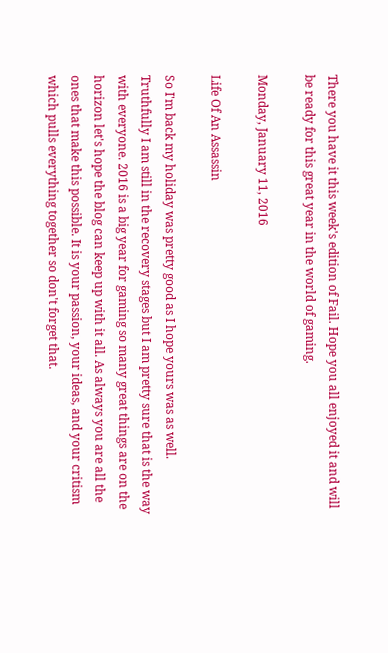There you have it this week's edition of Fail. Hope you all enjoyed it and will be ready for this great year in the world of gaming.

Monday, January 11, 2016

Life Of An Assassin

So I'm back my holiday was pretty good as I hope yours was as well. Truthfully I am still in the recovery stages but I am pretty sure that is the way with everyone. 2016 is a big year for gaming so many great things are on the horizon let's hope the blog can keep up with it all. As always you are all the ones that make this possible. It is your passion, your ideas, and your critism which pulls everything together so don't forget that.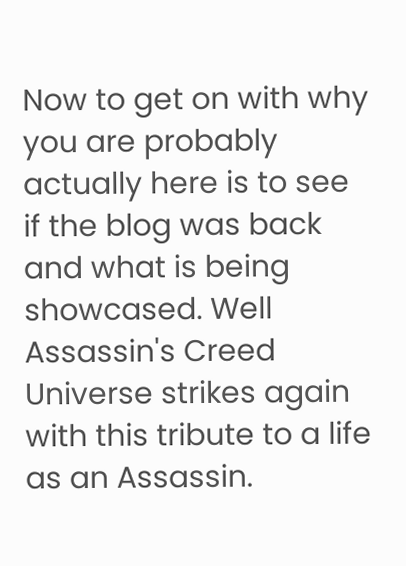Now to get on with why you are probably actually here is to see if the blog was back and what is being showcased. Well Assassin's Creed Universe strikes again with this tribute to a life as an Assassin.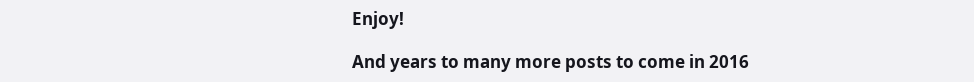Enjoy!

And years to many more posts to come in 2016